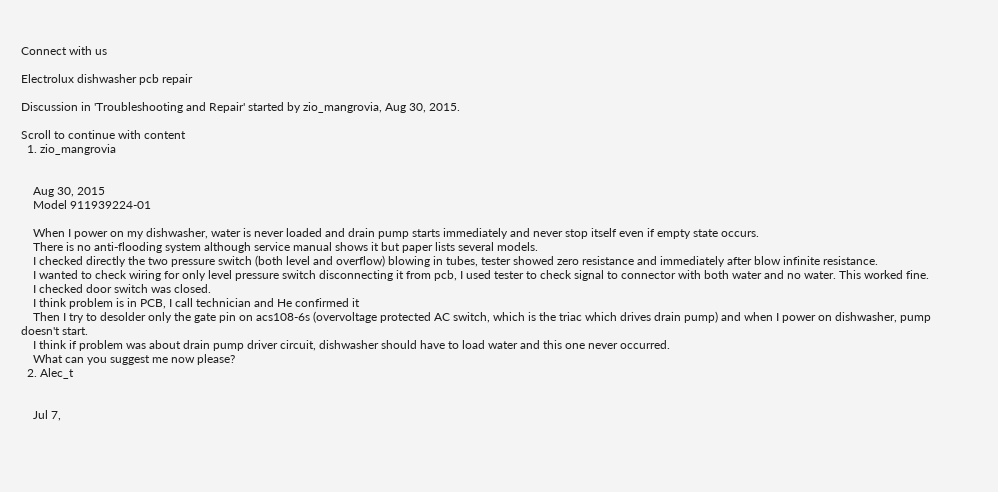Connect with us

Electrolux dishwasher pcb repair

Discussion in 'Troubleshooting and Repair' started by zio_mangrovia, Aug 30, 2015.

Scroll to continue with content
  1. zio_mangrovia


    Aug 30, 2015
    Model 911939224-01

    When I power on my dishwasher, water is never loaded and drain pump starts immediately and never stop itself even if empty state occurs.
    There is no anti-flooding system although service manual shows it but paper lists several models.
    I checked directly the two pressure switch (both level and overflow) blowing in tubes, tester showed zero resistance and immediately after blow infinite resistance.
    I wanted to check wiring for only level pressure switch disconnecting it from pcb, I used tester to check signal to connector with both water and no water. This worked fine.
    I checked door switch was closed.
    I think problem is in PCB, I call technician and He confirmed it
    Then I try to desolder only the gate pin on acs108-6s (overvoltage protected AC switch, which is the triac which drives drain pump) and when I power on dishwasher, pump doesn't start.
    I think if problem was about drain pump driver circuit, dishwasher should have to load water and this one never occurred.
    What can you suggest me now please?
  2. Alec_t


    Jul 7,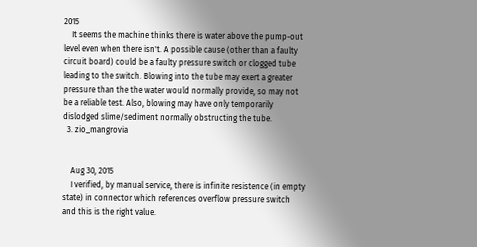2015
    It seems the machine thinks there is water above the pump-out level even when there isn't. A possible cause (other than a faulty circuit board) could be a faulty pressure switch or clogged tube leading to the switch. Blowing into the tube may exert a greater pressure than the the water would normally provide, so may not be a reliable test. Also, blowing may have only temporarily dislodged slime/sediment normally obstructing the tube.
  3. zio_mangrovia


    Aug 30, 2015
    I verified, by manual service, there is infinite resistence (in empty state) in connector which references overflow pressure switch and this is the right value.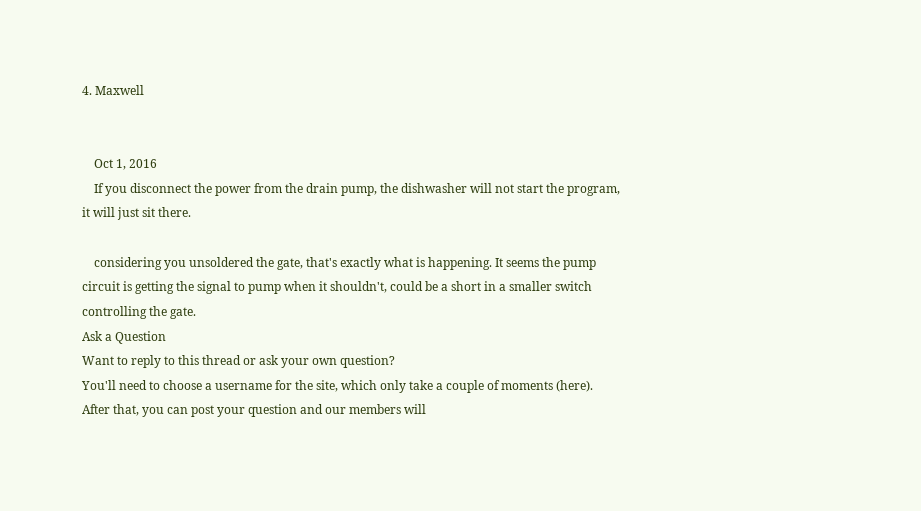4. Maxwell


    Oct 1, 2016
    If you disconnect the power from the drain pump, the dishwasher will not start the program, it will just sit there.

    considering you unsoldered the gate, that's exactly what is happening. It seems the pump circuit is getting the signal to pump when it shouldn't, could be a short in a smaller switch controlling the gate.
Ask a Question
Want to reply to this thread or ask your own question?
You'll need to choose a username for the site, which only take a couple of moments (here). After that, you can post your question and our members will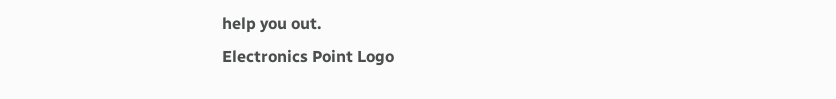help you out.
Electronics Point Logo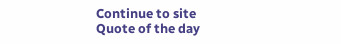Continue to site
Quote of the day